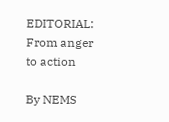EDITORIAL: From anger to action

By NEMS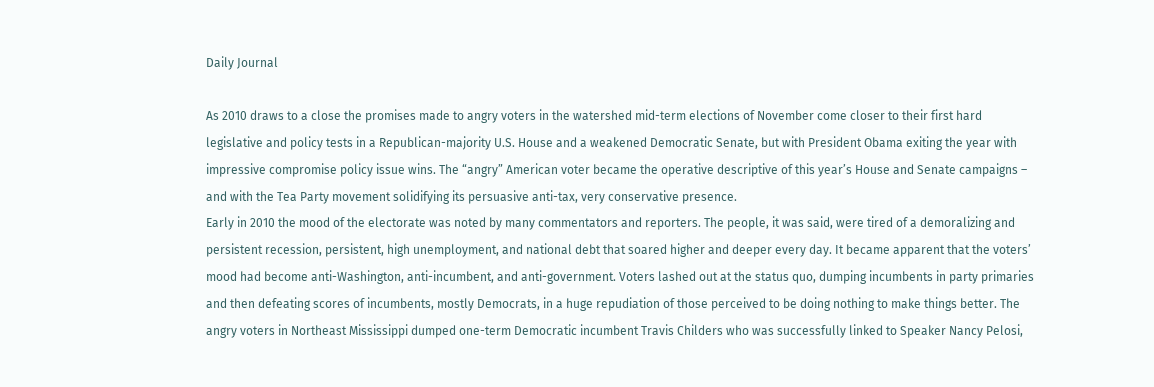Daily Journal

As 2010 draws to a close the promises made to angry voters in the watershed mid-term elections of November come closer to their first hard legislative and policy tests in a Republican-majority U.S. House and a weakened Democratic Senate, but with President Obama exiting the year with impressive compromise policy issue wins. The “angry” American voter became the operative descriptive of this year’s House and Senate campaigns – and with the Tea Party movement solidifying its persuasive anti-tax, very conservative presence.
Early in 2010 the mood of the electorate was noted by many commentators and reporters. The people, it was said, were tired of a demoralizing and persistent recession, persistent, high unemployment, and national debt that soared higher and deeper every day. It became apparent that the voters’ mood had become anti-Washington, anti-incumbent, and anti-government. Voters lashed out at the status quo, dumping incumbents in party primaries and then defeating scores of incumbents, mostly Democrats, in a huge repudiation of those perceived to be doing nothing to make things better. The angry voters in Northeast Mississippi dumped one-term Democratic incumbent Travis Childers who was successfully linked to Speaker Nancy Pelosi,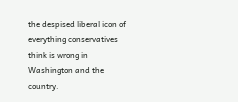the despised liberal icon of everything conservatives think is wrong in Washington and the country.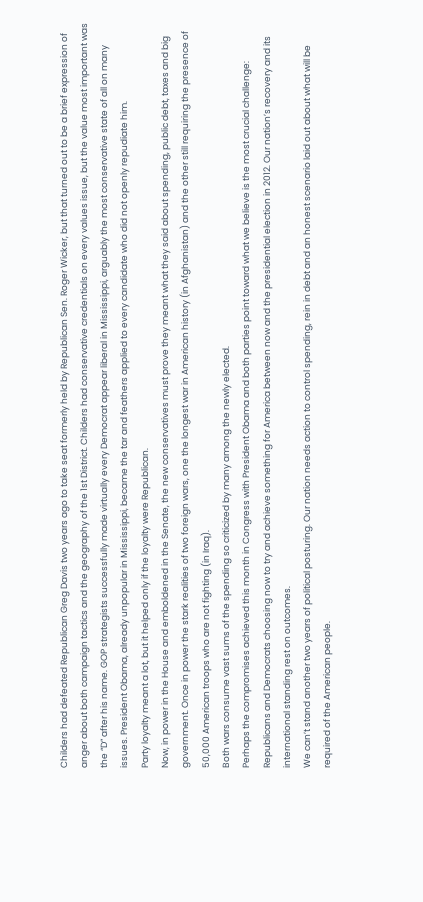Childers had defeated Republican Greg Davis two years ago to take seat formerly held by Republican Sen. Roger Wicker, but that turned out to be a brief expression of anger about both campaign tactics and the geography of the 1st District. Childers had conservative credentials on every values issue, but the value most important was the “D” after his name. GOP strategists successfully made virtually every Democrat appear liberal in Mississippi, arguably the most conservative state of all on many issues. President Obama, already unpopular in Mississippi, became the tar and feathers applied to every candidate who did not openly repudiate him.
Party loyalty meant a lot, but it helped only if the loyalty were Republican.
Now, in power in the House and emboldened in the Senate, the new conservatives must prove they meant what they said about spending, public debt, taxes and big government. Once in power the stark realities of two foreign wars, one the longest war in American history (in Afghanistan) and the other still requiring the presence of 50,000 American troops who are not fighting (in Iraq).
Both wars consume vast sums of the spending so criticized by many among the newly elected.
Perhaps the compromises achieved this month in Congress with President Obama and both parties point toward what we believe is the most crucial challenge: Republicans and Democrats choosing now to try and achieve something for America between now and the presidential election in 2012. Our nation’s recovery and its international standing rest on outcomes.
We can’t stand another two years of political posturing. Our nation needs action to control spending, rein in debt and an honest scenario laid out about what will be required of the American people.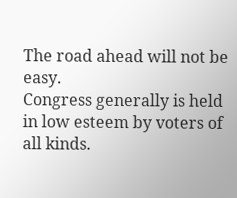The road ahead will not be easy.
Congress generally is held in low esteem by voters of all kinds.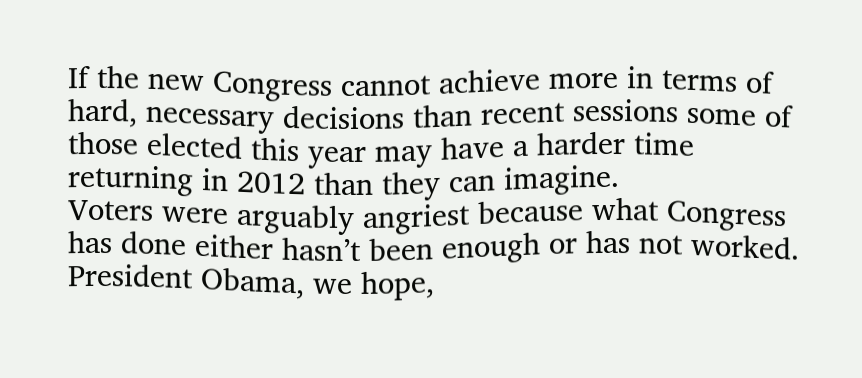If the new Congress cannot achieve more in terms of hard, necessary decisions than recent sessions some of those elected this year may have a harder time returning in 2012 than they can imagine.
Voters were arguably angriest because what Congress has done either hasn’t been enough or has not worked. President Obama, we hope,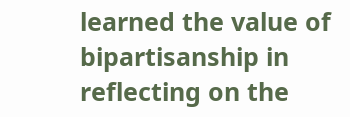learned the value of bipartisanship in reflecting on the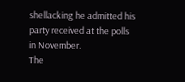shellacking he admitted his party received at the polls in November.
The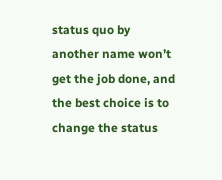status quo by another name won’t get the job done, and the best choice is to change the status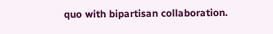quo with bipartisan collaboration.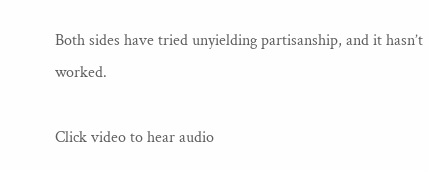Both sides have tried unyielding partisanship, and it hasn’t worked.

Click video to hear audio